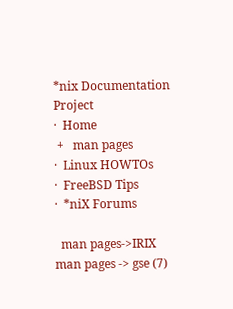*nix Documentation Project
·  Home
 +   man pages
·  Linux HOWTOs
·  FreeBSD Tips
·  *niX Forums

  man pages->IRIX man pages -> gse (7)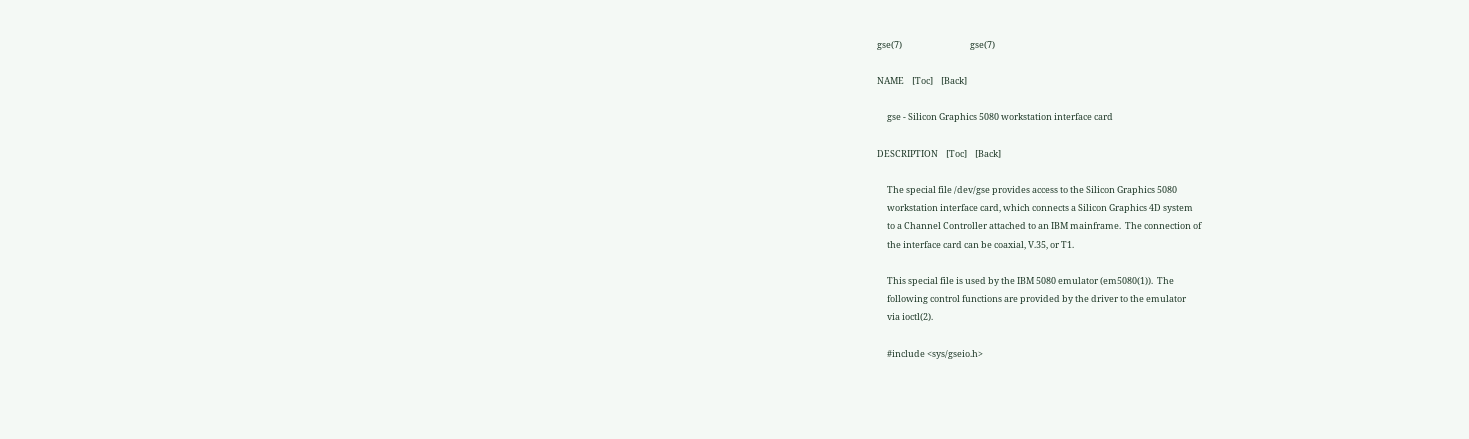gse(7)                                  gse(7)

NAME    [Toc]    [Back]

     gse - Silicon Graphics 5080 workstation interface card

DESCRIPTION    [Toc]    [Back]

     The special file /dev/gse provides access to the Silicon Graphics 5080
     workstation interface card, which connects a Silicon Graphics 4D system
     to a Channel Controller attached to an IBM mainframe.  The connection of
     the interface card can be coaxial, V.35, or T1.

     This special file is used by the IBM 5080 emulator (em5080(1)).  The
     following control functions are provided by the driver to the emulator
     via ioctl(2).

     #include <sys/gseio.h>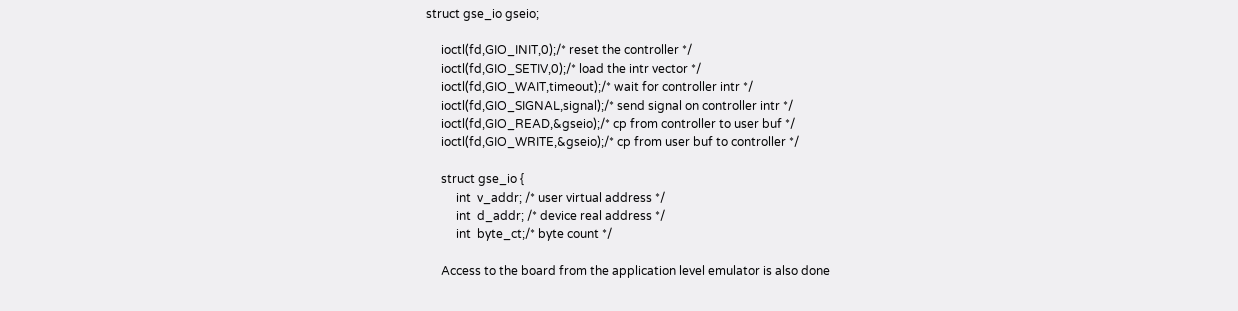struct gse_io gseio;

     ioctl(fd,GIO_INIT,0);/* reset the controller */
     ioctl(fd,GIO_SETIV,0);/* load the intr vector */
     ioctl(fd,GIO_WAIT,timeout);/* wait for controller intr */
     ioctl(fd,GIO_SIGNAL,signal);/* send signal on controller intr */
     ioctl(fd,GIO_READ,&gseio);/* cp from controller to user buf */
     ioctl(fd,GIO_WRITE,&gseio);/* cp from user buf to controller */

     struct gse_io {
          int  v_addr; /* user virtual address */
          int  d_addr; /* device real address */
          int  byte_ct;/* byte count */

     Access to the board from the application level emulator is also done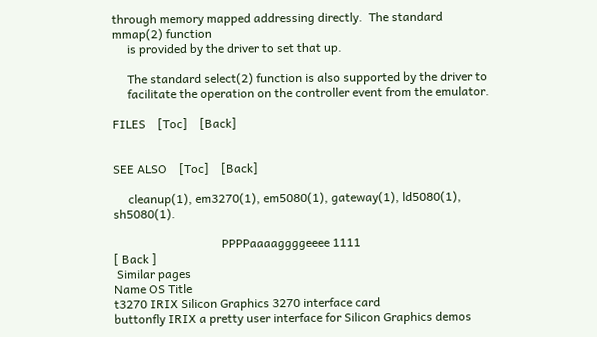through memory mapped addressing directly.  The standard mmap(2) function
     is provided by the driver to set that up.

     The standard select(2) function is also supported by the driver to
     facilitate the operation on the controller event from the emulator.

FILES    [Toc]    [Back]


SEE ALSO    [Toc]    [Back]

     cleanup(1), em3270(1), em5080(1), gateway(1), ld5080(1), sh5080(1).

                                    PPPPaaaaggggeeee 1111
[ Back ]
 Similar pages
Name OS Title
t3270 IRIX Silicon Graphics 3270 interface card
buttonfly IRIX a pretty user interface for Silicon Graphics demos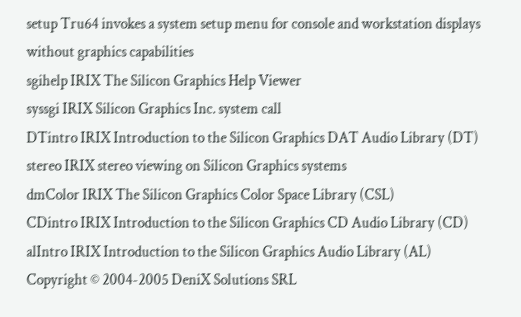setup Tru64 invokes a system setup menu for console and workstation displays without graphics capabilities
sgihelp IRIX The Silicon Graphics Help Viewer
syssgi IRIX Silicon Graphics Inc. system call
DTintro IRIX Introduction to the Silicon Graphics DAT Audio Library (DT)
stereo IRIX stereo viewing on Silicon Graphics systems
dmColor IRIX The Silicon Graphics Color Space Library (CSL)
CDintro IRIX Introduction to the Silicon Graphics CD Audio Library (CD)
alIntro IRIX Introduction to the Silicon Graphics Audio Library (AL)
Copyright © 2004-2005 DeniX Solutions SRL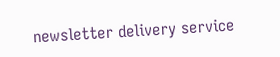newsletter delivery service